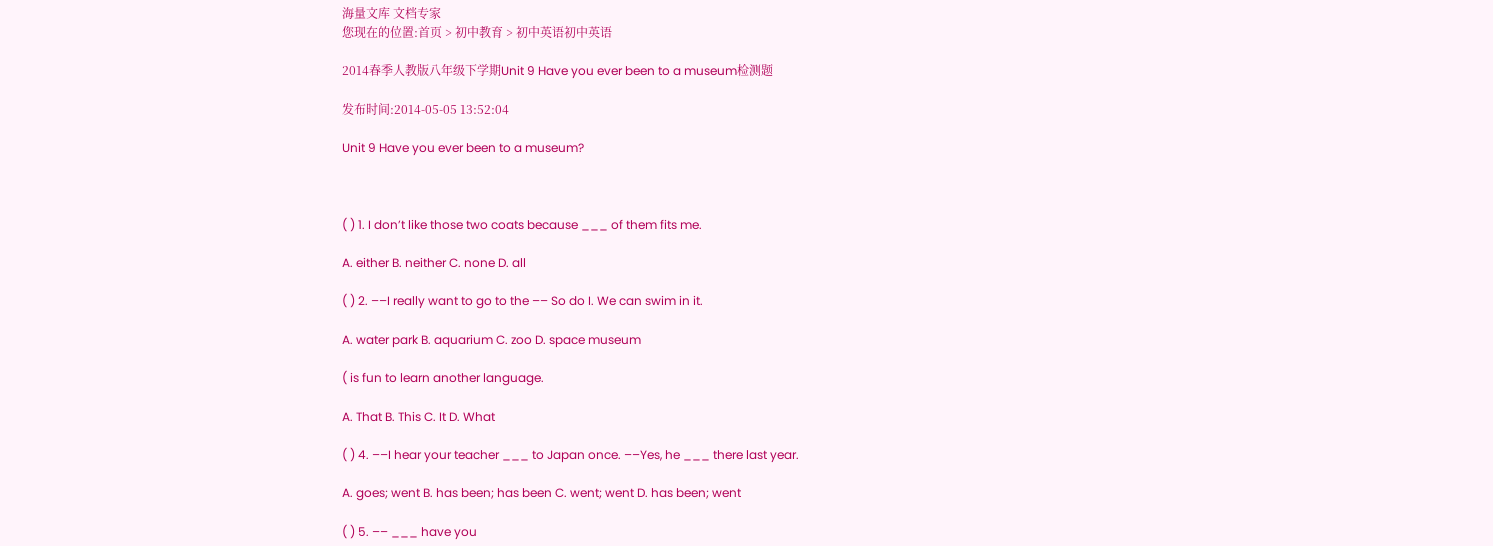海量文库 文档专家
您现在的位置:首页 > 初中教育 > 初中英语初中英语

2014春季人教版八年级下学期Unit 9 Have you ever been to a museum检测题

发布时间:2014-05-05 13:52:04

Unit 9 Have you ever been to a museum?



( ) 1. I don’t like those two coats because ___ of them fits me.

A. either B. neither C. none D. all

( ) 2. ––I really want to go to the –– So do I. We can swim in it.

A. water park B. aquarium C. zoo D. space museum

( is fun to learn another language.

A. That B. This C. It D. What

( ) 4. ––I hear your teacher ___ to Japan once. ––Yes, he ___ there last year.

A. goes; went B. has been; has been C. went; went D. has been; went

( ) 5. –– ___ have you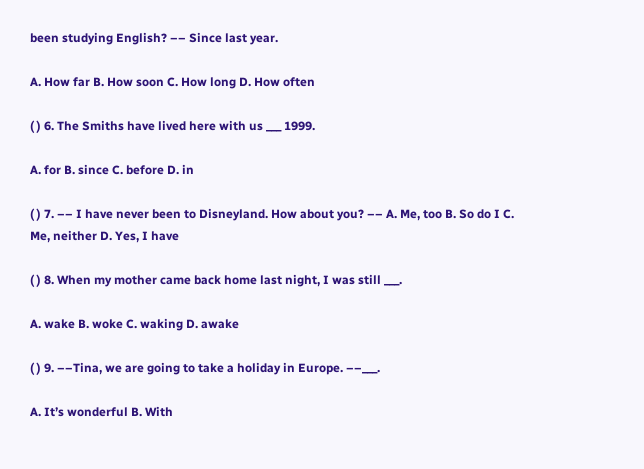been studying English? –– Since last year.

A. How far B. How soon C. How long D. How often

( ) 6. The Smiths have lived here with us ___ 1999.

A. for B. since C. before D. in

( ) 7. –– I have never been to Disneyland. How about you? –– A. Me, too B. So do I C. Me, neither D. Yes, I have

( ) 8. When my mother came back home last night, I was still ___.

A. wake B. woke C. waking D. awake

( ) 9. ––Tina, we are going to take a holiday in Europe. ––___.

A. It’s wonderful B. With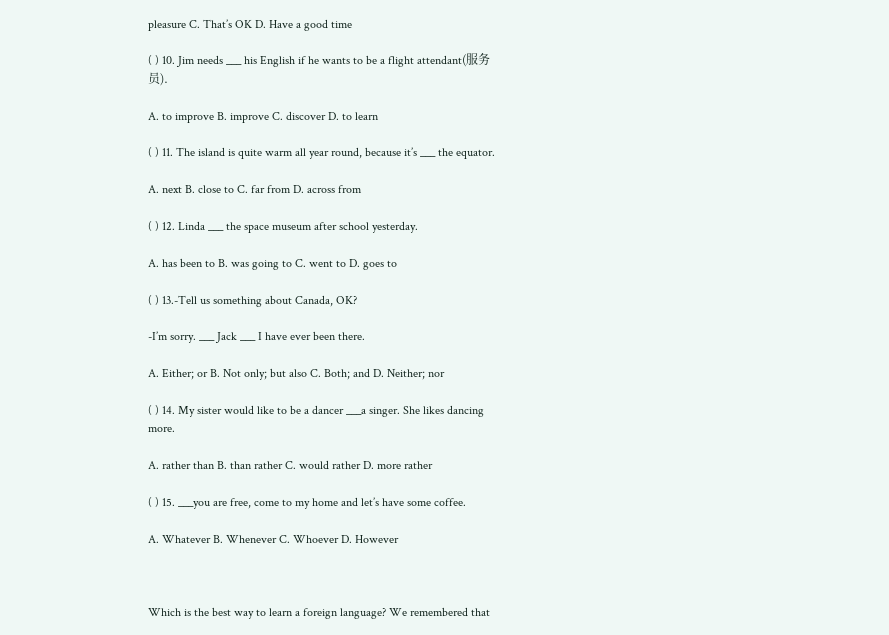pleasure C. That’s OK D. Have a good time

( ) 10. Jim needs ___ his English if he wants to be a flight attendant(服务员).

A. to improve B. improve C. discover D. to learn

( ) 11. The island is quite warm all year round, because it’s ___ the equator.

A. next B. close to C. far from D. across from

( ) 12. Linda ___ the space museum after school yesterday.

A. has been to B. was going to C. went to D. goes to

( ) 13.-Tell us something about Canada, OK?

-I’m sorry. ___ Jack ___ I have ever been there.

A. Either; or B. Not only; but also C. Both; and D. Neither; nor

( ) 14. My sister would like to be a dancer ___a singer. She likes dancing more.

A. rather than B. than rather C. would rather D. more rather

( ) 15. ___you are free, come to my home and let’s have some coffee.

A. Whatever B. Whenever C. Whoever D. However



Which is the best way to learn a foreign language? We remembered that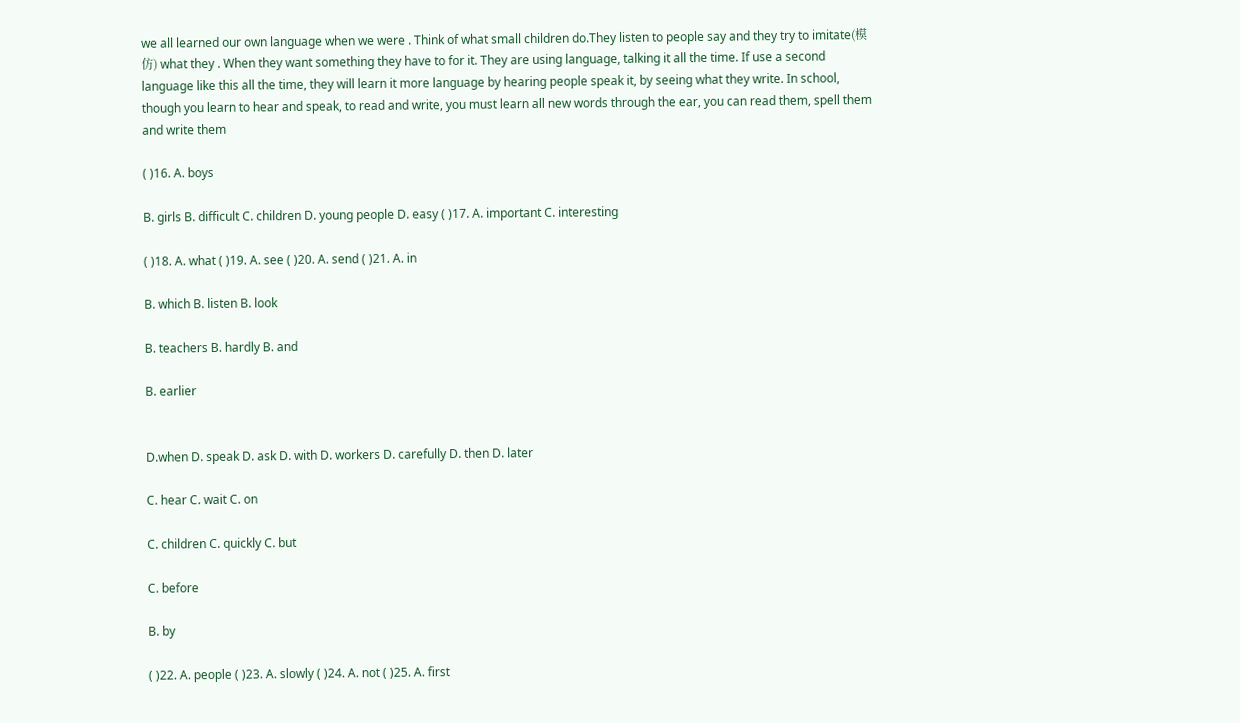we all learned our own language when we were . Think of what small children do.They listen to people say and they try to imitate(模仿) what they . When they want something they have to for it. They are using language, talking it all the time. If use a second language like this all the time, they will learn it more language by hearing people speak it, by seeing what they write. In school, though you learn to hear and speak, to read and write, you must learn all new words through the ear, you can read them, spell them and write them

( )16. A. boys

B. girls B. difficult C. children D. young people D. easy ( )17. A. important C. interesting

( )18. A. what ( )19. A. see ( )20. A. send ( )21. A. in

B. which B. listen B. look

B. teachers B. hardly B. and

B. earlier


D.when D. speak D. ask D. with D. workers D. carefully D. then D. later

C. hear C. wait C. on

C. children C. quickly C. but

C. before

B. by

( )22. A. people ( )23. A. slowly ( )24. A. not ( )25. A. first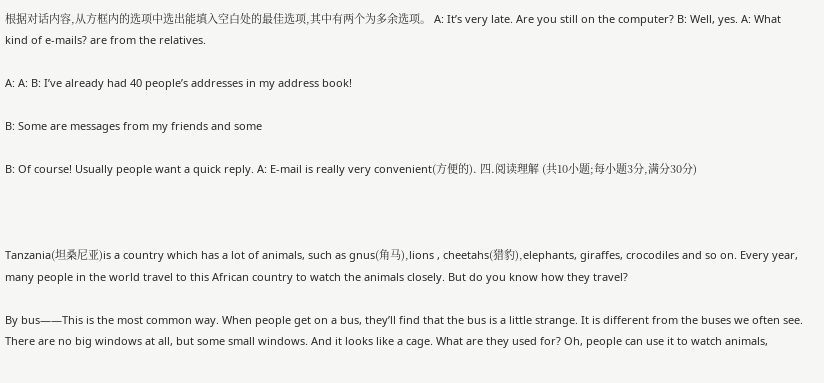根据对话内容,从方框内的选项中选出能填入空白处的最佳选项,其中有两个为多余选项。 A: It’s very late. Are you still on the computer? B: Well, yes. A: What kind of e-mails? are from the relatives.

A: A: B: I’ve already had 40 people’s addresses in my address book!

B: Some are messages from my friends and some

B: Of course! Usually people want a quick reply. A: E-mail is really very convenient(方便的). 四.阅读理解 (共10小题;每小题3分,满分30分)



Tanzania(坦桑尼亚)is a country which has a lot of animals, such as gnus(角马),lions , cheetahs(猎豹),elephants, giraffes, crocodiles and so on. Every year, many people in the world travel to this African country to watch the animals closely. But do you know how they travel?

By bus——This is the most common way. When people get on a bus, they’ll find that the bus is a little strange. It is different from the buses we often see. There are no big windows at all, but some small windows. And it looks like a cage. What are they used for? Oh, people can use it to watch animals,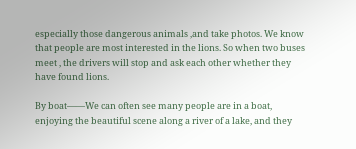especially those dangerous animals ,and take photos. We know that people are most interested in the lions. So when two buses meet , the drivers will stop and ask each other whether they have found lions.

By boat——We can often see many people are in a boat, enjoying the beautiful scene along a river of a lake, and they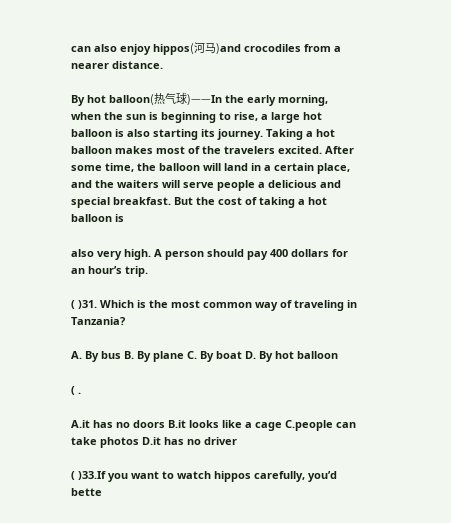can also enjoy hippos(河马)and crocodiles from a nearer distance.

By hot balloon(热气球)——In the early morning, when the sun is beginning to rise, a large hot balloon is also starting its journey. Taking a hot balloon makes most of the travelers excited. After some time, the balloon will land in a certain place, and the waiters will serve people a delicious and special breakfast. But the cost of taking a hot balloon is

also very high. A person should pay 400 dollars for an hour’s trip.

( )31. Which is the most common way of traveling in Tanzania?

A. By bus B. By plane C. By boat D. By hot balloon

( .

A.it has no doors B.it looks like a cage C.people can take photos D.it has no driver

( )33.If you want to watch hippos carefully, you’d bette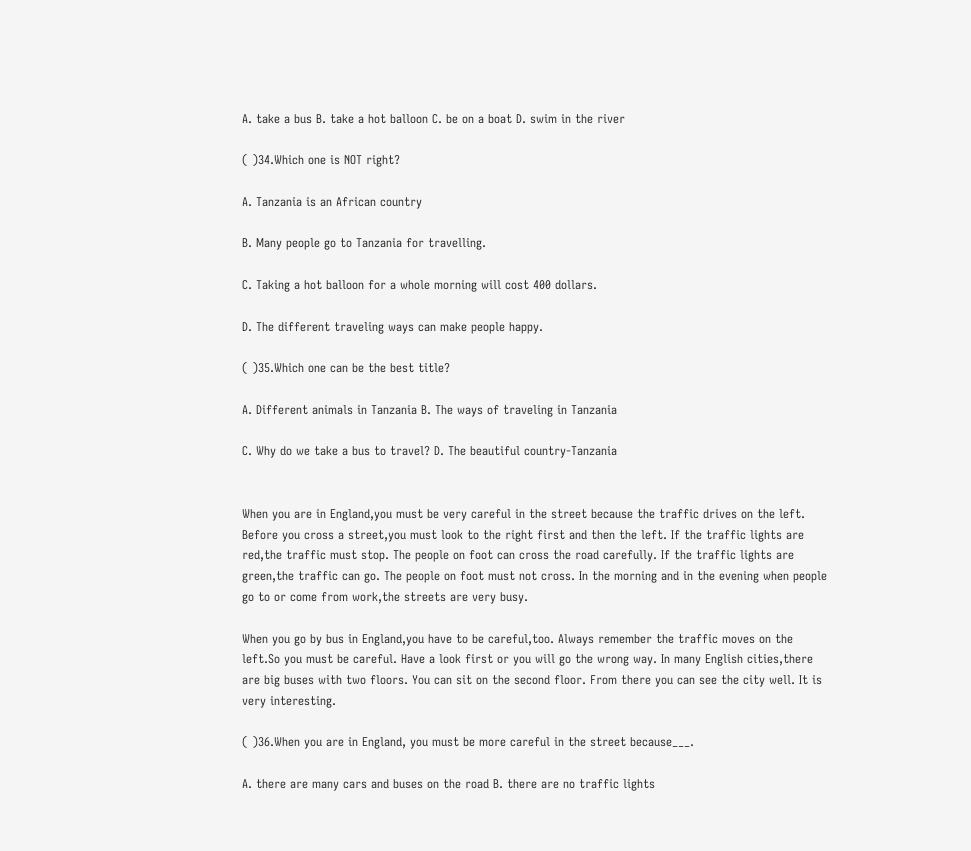A. take a bus B. take a hot balloon C. be on a boat D. swim in the river

( )34.Which one is NOT right?

A. Tanzania is an African country

B. Many people go to Tanzania for travelling.

C. Taking a hot balloon for a whole morning will cost 400 dollars.

D. The different traveling ways can make people happy.

( )35.Which one can be the best title?

A. Different animals in Tanzania B. The ways of traveling in Tanzania

C. Why do we take a bus to travel? D. The beautiful country-Tanzania


When you are in England,you must be very careful in the street because the traffic drives on the left. Before you cross a street,you must look to the right first and then the left. If the traffic lights are red,the traffic must stop. The people on foot can cross the road carefully. If the traffic lights are green,the traffic can go. The people on foot must not cross. In the morning and in the evening when people go to or come from work,the streets are very busy.

When you go by bus in England,you have to be careful,too. Always remember the traffic moves on the left.So you must be careful. Have a look first or you will go the wrong way. In many English cities,there are big buses with two floors. You can sit on the second floor. From there you can see the city well. It is very interesting.

( )36.When you are in England, you must be more careful in the street because___.

A. there are many cars and buses on the road B. there are no traffic lights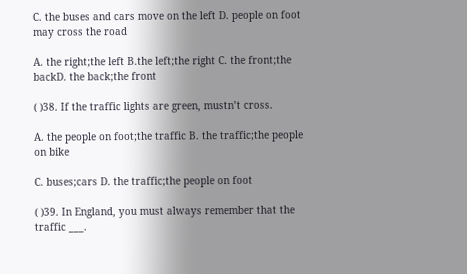C. the buses and cars move on the left D. people on foot may cross the road

A. the right;the left B.the left;the right C. the front;the backD. the back;the front

( )38. If the traffic lights are green, mustn’t cross.

A. the people on foot;the traffic B. the traffic;the people on bike

C. buses;cars D. the traffic;the people on foot

( )39. In England, you must always remember that the traffic ___.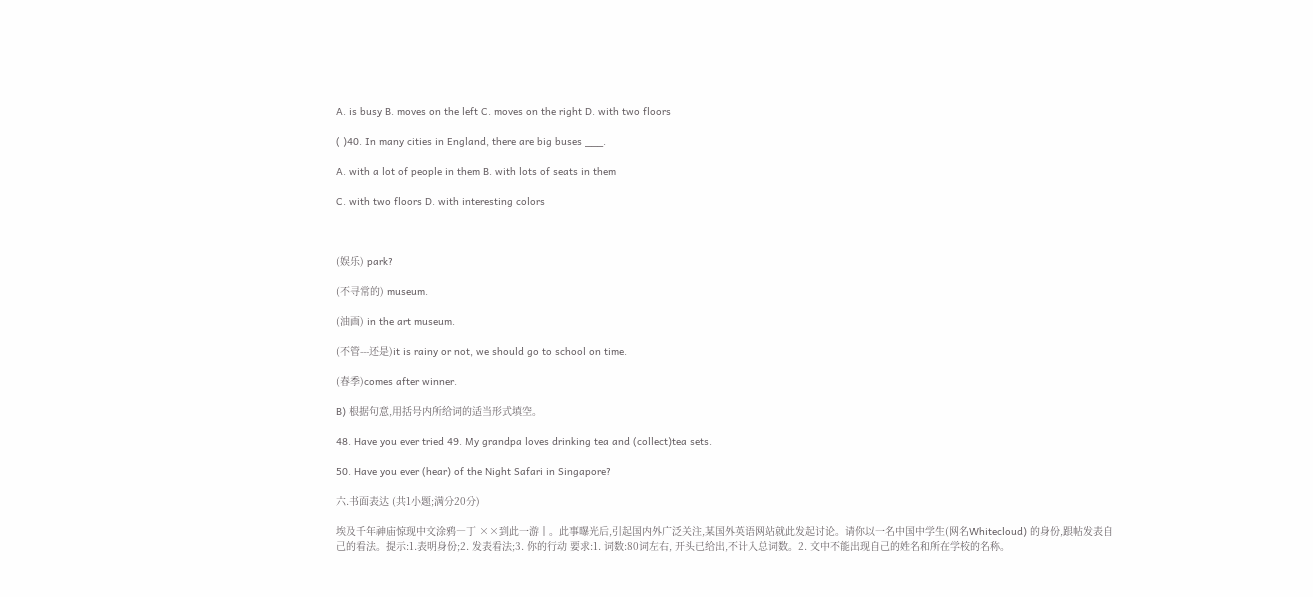A. is busy B. moves on the left C. moves on the right D. with two floors

( )40. In many cities in England, there are big buses ___.

A. with a lot of people in them B. with lots of seats in them

C. with two floors D. with interesting colors



(娱乐) park?

(不寻常的) museum.

(油画) in the art museum.

(不管---还是)it is rainy or not, we should go to school on time.

(春季)comes after winner.

B) 根据句意,用括号内所给词的适当形式填空。

48. Have you ever tried 49. My grandpa loves drinking tea and (collect)tea sets.

50. Have you ever (hear) of the Night Safari in Singapore?

六.书面表达 (共1小题;满分20分)

埃及千年神庙惊现中文涂鸦―丁 ××到此一游‖。此事曝光后,引起国内外广泛关注,某国外英语网站就此发起讨论。请你以一名中国中学生(网名Whitecloud) 的身份,跟帖发表自己的看法。提示:1.表明身份;2. 发表看法;3. 你的行动 要求:1. 词数:80词左右, 开头已给出,不计入总词数。2. 文中不能出现自己的姓名和所在学校的名称。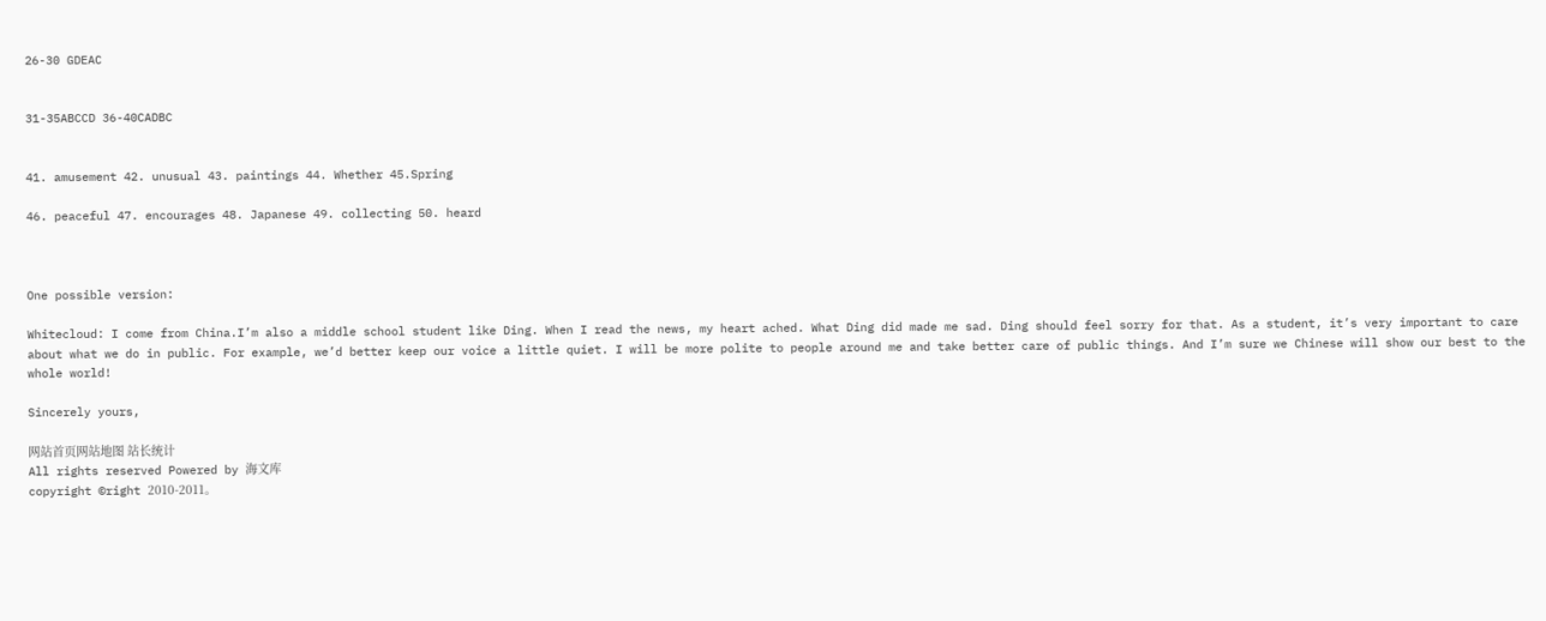26-30 GDEAC


31-35ABCCD 36-40CADBC


41. amusement 42. unusual 43. paintings 44. Whether 45.Spring

46. peaceful 47. encourages 48. Japanese 49. collecting 50. heard



One possible version:

Whitecloud: I come from China.I’m also a middle school student like Ding. When I read the news, my heart ached. What Ding did made me sad. Ding should feel sorry for that. As a student, it’s very important to care about what we do in public. For example, we’d better keep our voice a little quiet. I will be more polite to people around me and take better care of public things. And I’m sure we Chinese will show our best to the whole world!

Sincerely yours,

网站首页网站地图 站长统计
All rights reserved Powered by 海文库
copyright ©right 2010-2011。